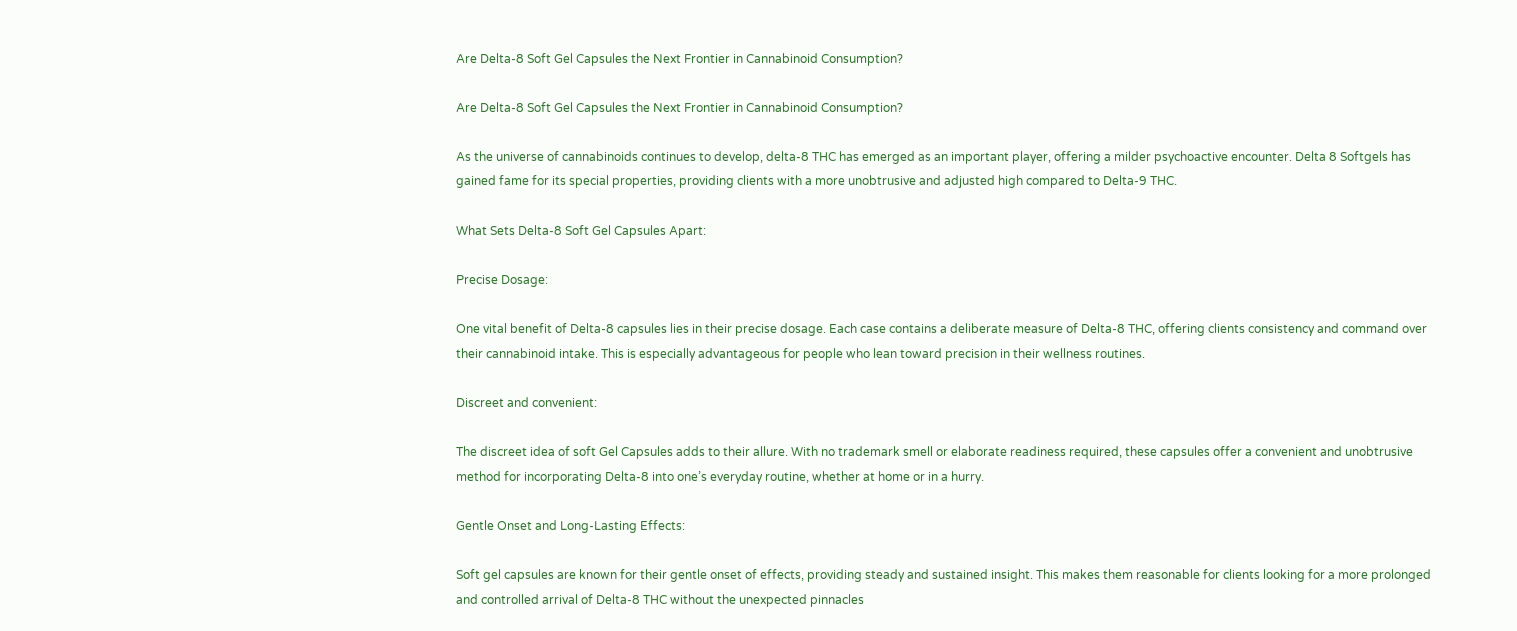Are Delta-8 Soft Gel Capsules the Next Frontier in Cannabinoid Consumption?

Are Delta-8 Soft Gel Capsules the Next Frontier in Cannabinoid Consumption?

As the universe of cannabinoids continues to develop, delta-8 THC has emerged as an important player, offering a milder psychoactive encounter. Delta 8 Softgels has gained fame for its special properties, providing clients with a more unobtrusive and adjusted high compared to Delta-9 THC.

What Sets Delta-8 Soft Gel Capsules Apart:

Precise Dosage:

One vital benefit of Delta-8 capsules lies in their precise dosage. Each case contains a deliberate measure of Delta-8 THC, offering clients consistency and command over their cannabinoid intake. This is especially advantageous for people who lean toward precision in their wellness routines.

Discreet and convenient:

The discreet idea of soft Gel Capsules adds to their allure. With no trademark smell or elaborate readiness required, these capsules offer a convenient and unobtrusive method for incorporating Delta-8 into one’s everyday routine, whether at home or in a hurry.

Gentle Onset and Long-Lasting Effects:

Soft gel capsules are known for their gentle onset of effects, providing steady and sustained insight. This makes them reasonable for clients looking for a more prolonged and controlled arrival of Delta-8 THC without the unexpected pinnacles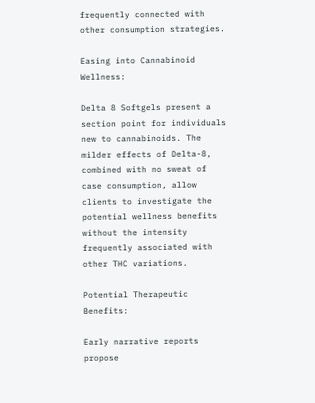frequently connected with other consumption strategies.

Easing into Cannabinoid Wellness:

Delta 8 Softgels present a section point for individuals new to cannabinoids. The milder effects of Delta-8, combined with no sweat of case consumption, allow clients to investigate the potential wellness benefits without the intensity frequently associated with other THC variations.

Potential Therapeutic Benefits:

Early narrative reports propose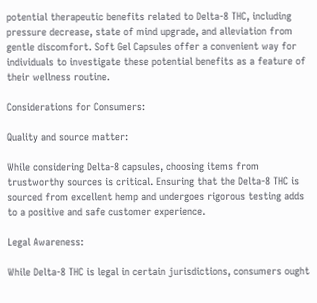potential therapeutic benefits related to Delta-8 THC, including pressure decrease, state of mind upgrade, and alleviation from gentle discomfort. Soft Gel Capsules offer a convenient way for individuals to investigate these potential benefits as a feature of their wellness routine.

Considerations for Consumers:

Quality and source matter:

While considering Delta-8 capsules, choosing items from trustworthy sources is critical. Ensuring that the Delta-8 THC is sourced from excellent hemp and undergoes rigorous testing adds to a positive and safe customer experience.

Legal Awareness:

While Delta-8 THC is legal in certain jurisdictions, consumers ought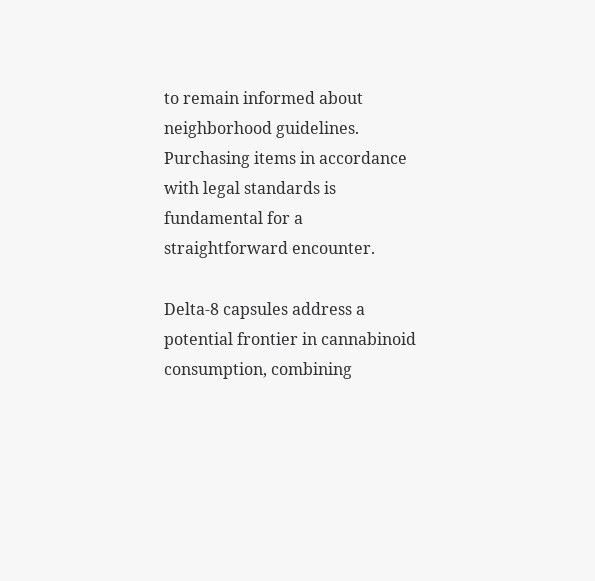to remain informed about neighborhood guidelines. Purchasing items in accordance with legal standards is fundamental for a straightforward encounter.

Delta-8 capsules address a potential frontier in cannabinoid consumption, combining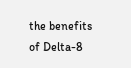the benefits of Delta-8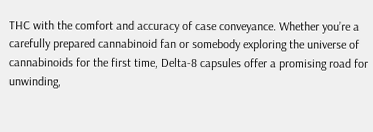THC with the comfort and accuracy of case conveyance. Whether you’re a carefully prepared cannabinoid fan or somebody exploring the universe of cannabinoids for the first time, Delta-8 capsules offer a promising road for unwinding,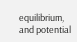equilibrium, and potential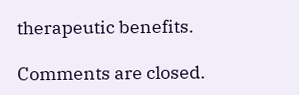therapeutic benefits.

Comments are closed.